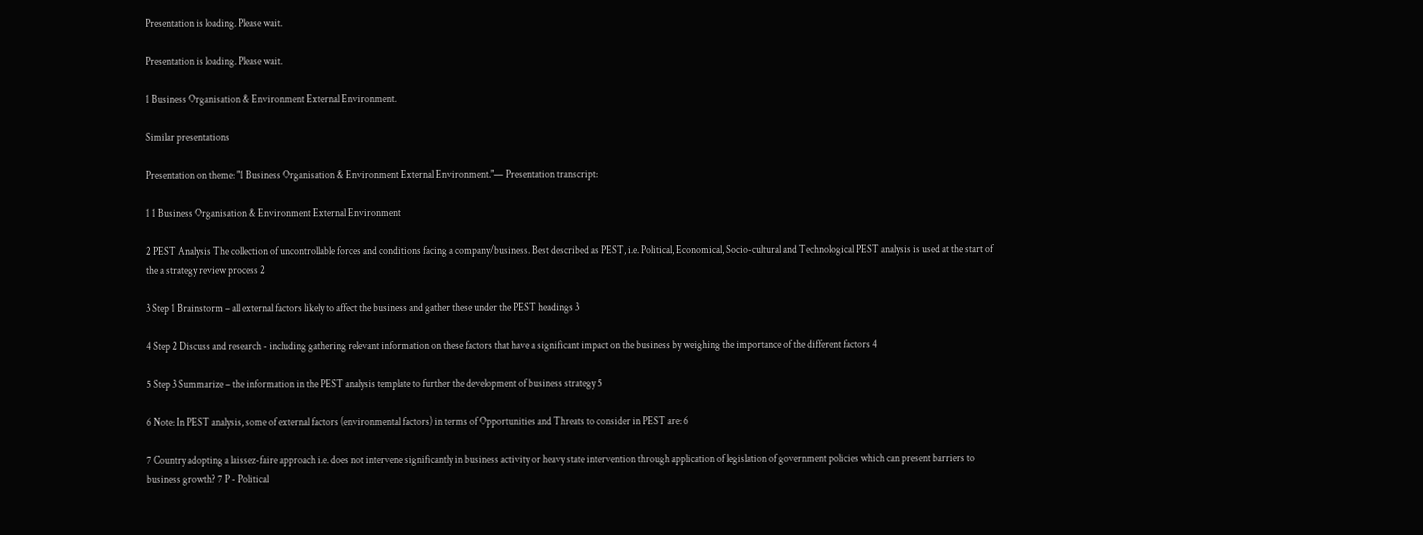Presentation is loading. Please wait.

Presentation is loading. Please wait.

1 Business Organisation & Environment External Environment.

Similar presentations

Presentation on theme: "1 Business Organisation & Environment External Environment."— Presentation transcript:

1 1 Business Organisation & Environment External Environment

2 PEST Analysis The collection of uncontrollable forces and conditions facing a company/business. Best described as PEST, i.e. Political, Economical, Socio-cultural and Technological PEST analysis is used at the start of the a strategy review process 2

3 Step 1 Brainstorm – all external factors likely to affect the business and gather these under the PEST headings 3

4 Step 2 Discuss and research - including gathering relevant information on these factors that have a significant impact on the business by weighing the importance of the different factors 4

5 Step 3 Summarize – the information in the PEST analysis template to further the development of business strategy 5

6 Note: In PEST analysis, some of external factors (environmental factors) in terms of Opportunities and Threats to consider in PEST are: 6

7 Country adopting a laissez-faire approach i.e. does not intervene significantly in business activity or heavy state intervention through application of legislation of government policies which can present barriers to business growth? 7 P - Political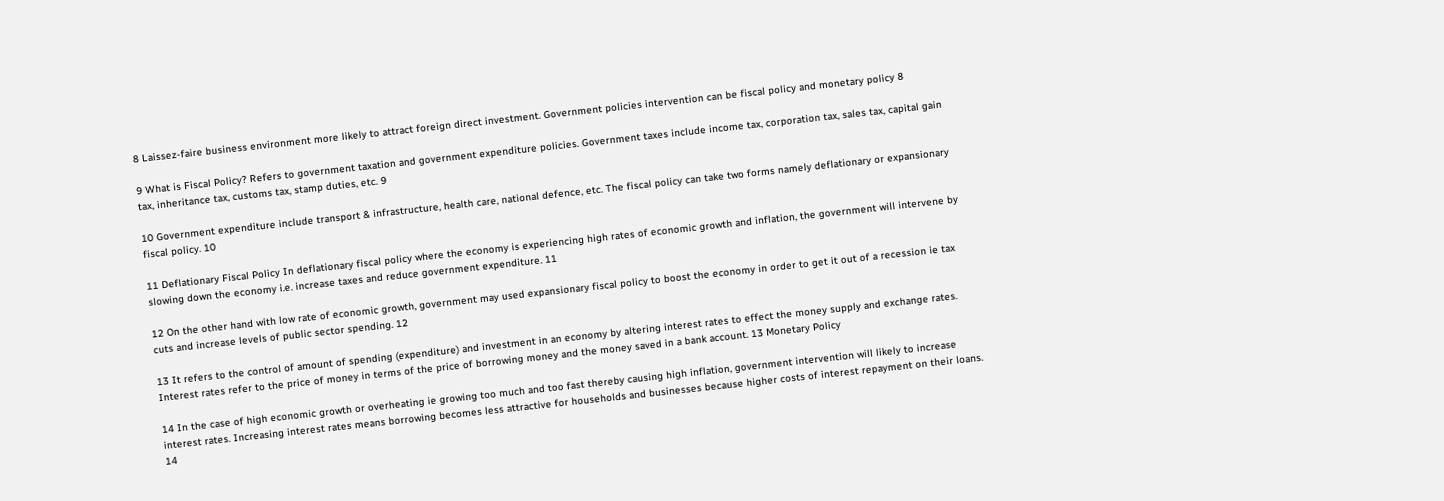8 Laissez-faire business environment more likely to attract foreign direct investment. Government policies intervention can be fiscal policy and monetary policy 8

9 What is Fiscal Policy? Refers to government taxation and government expenditure policies. Government taxes include income tax, corporation tax, sales tax, capital gain tax, inheritance tax, customs tax, stamp duties, etc. 9

10 Government expenditure include transport & infrastructure, health care, national defence, etc. The fiscal policy can take two forms namely deflationary or expansionary fiscal policy. 10

11 Deflationary Fiscal Policy In deflationary fiscal policy where the economy is experiencing high rates of economic growth and inflation, the government will intervene by slowing down the economy i.e. increase taxes and reduce government expenditure. 11

12 On the other hand with low rate of economic growth, government may used expansionary fiscal policy to boost the economy in order to get it out of a recession ie tax cuts and increase levels of public sector spending. 12

13 It refers to the control of amount of spending (expenditure) and investment in an economy by altering interest rates to effect the money supply and exchange rates. Interest rates refer to the price of money in terms of the price of borrowing money and the money saved in a bank account. 13 Monetary Policy

14 In the case of high economic growth or overheating ie growing too much and too fast thereby causing high inflation, government intervention will likely to increase interest rates. Increasing interest rates means borrowing becomes less attractive for households and businesses because higher costs of interest repayment on their loans. 14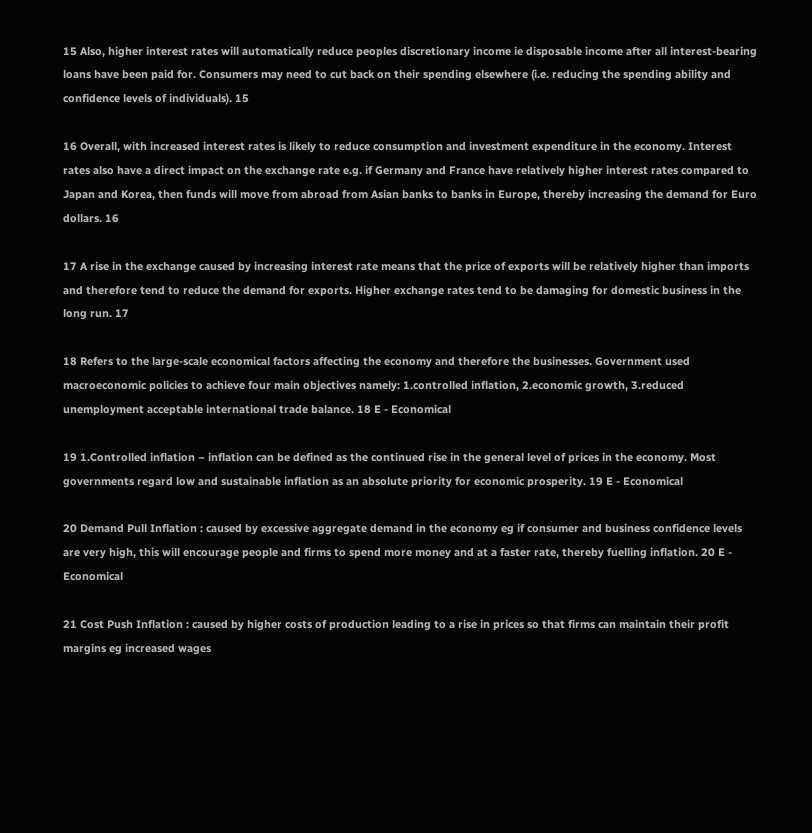15 Also, higher interest rates will automatically reduce peoples discretionary income ie disposable income after all interest-bearing loans have been paid for. Consumers may need to cut back on their spending elsewhere (i.e. reducing the spending ability and confidence levels of individuals). 15

16 Overall, with increased interest rates is likely to reduce consumption and investment expenditure in the economy. Interest rates also have a direct impact on the exchange rate e.g. if Germany and France have relatively higher interest rates compared to Japan and Korea, then funds will move from abroad from Asian banks to banks in Europe, thereby increasing the demand for Euro dollars. 16

17 A rise in the exchange caused by increasing interest rate means that the price of exports will be relatively higher than imports and therefore tend to reduce the demand for exports. Higher exchange rates tend to be damaging for domestic business in the long run. 17

18 Refers to the large-scale economical factors affecting the economy and therefore the businesses. Government used macroeconomic policies to achieve four main objectives namely: 1.controlled inflation, 2.economic growth, 3.reduced unemployment acceptable international trade balance. 18 E - Economical

19 1.Controlled inflation – inflation can be defined as the continued rise in the general level of prices in the economy. Most governments regard low and sustainable inflation as an absolute priority for economic prosperity. 19 E - Economical

20 Demand Pull Inflation : caused by excessive aggregate demand in the economy eg if consumer and business confidence levels are very high, this will encourage people and firms to spend more money and at a faster rate, thereby fuelling inflation. 20 E - Economical

21 Cost Push Inflation : caused by higher costs of production leading to a rise in prices so that firms can maintain their profit margins eg increased wages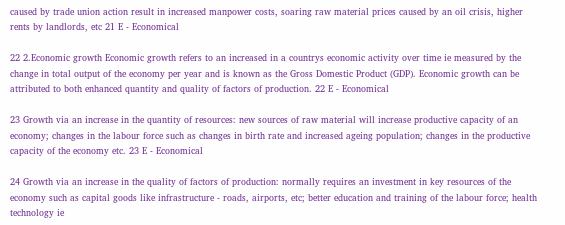caused by trade union action result in increased manpower costs, soaring raw material prices caused by an oil crisis, higher rents by landlords, etc 21 E - Economical

22 2.Economic growth Economic growth refers to an increased in a countrys economic activity over time ie measured by the change in total output of the economy per year and is known as the Gross Domestic Product (GDP). Economic growth can be attributed to both enhanced quantity and quality of factors of production. 22 E - Economical

23 Growth via an increase in the quantity of resources: new sources of raw material will increase productive capacity of an economy; changes in the labour force such as changes in birth rate and increased ageing population; changes in the productive capacity of the economy etc. 23 E - Economical

24 Growth via an increase in the quality of factors of production: normally requires an investment in key resources of the economy such as capital goods like infrastructure - roads, airports, etc; better education and training of the labour force; health technology ie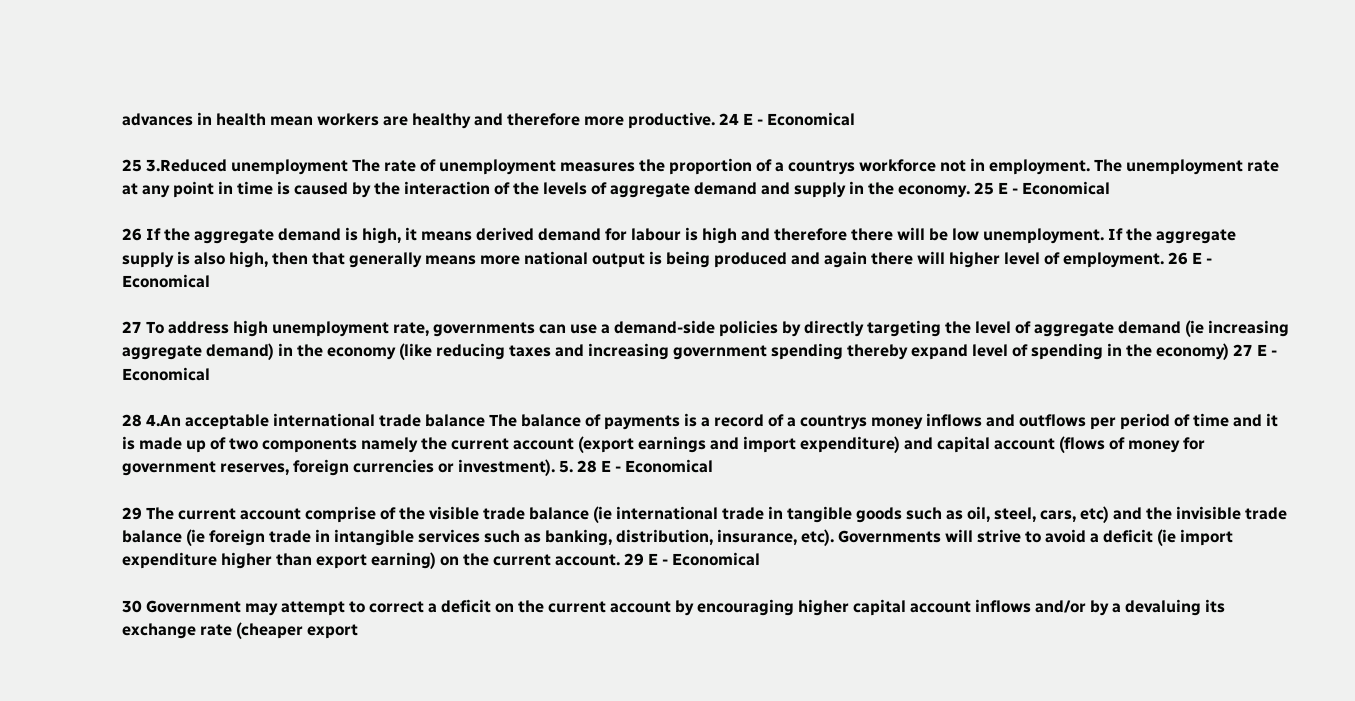advances in health mean workers are healthy and therefore more productive. 24 E - Economical

25 3.Reduced unemployment The rate of unemployment measures the proportion of a countrys workforce not in employment. The unemployment rate at any point in time is caused by the interaction of the levels of aggregate demand and supply in the economy. 25 E - Economical

26 If the aggregate demand is high, it means derived demand for labour is high and therefore there will be low unemployment. If the aggregate supply is also high, then that generally means more national output is being produced and again there will higher level of employment. 26 E - Economical

27 To address high unemployment rate, governments can use a demand-side policies by directly targeting the level of aggregate demand (ie increasing aggregate demand) in the economy (like reducing taxes and increasing government spending thereby expand level of spending in the economy) 27 E - Economical

28 4.An acceptable international trade balance The balance of payments is a record of a countrys money inflows and outflows per period of time and it is made up of two components namely the current account (export earnings and import expenditure) and capital account (flows of money for government reserves, foreign currencies or investment). 5. 28 E - Economical

29 The current account comprise of the visible trade balance (ie international trade in tangible goods such as oil, steel, cars, etc) and the invisible trade balance (ie foreign trade in intangible services such as banking, distribution, insurance, etc). Governments will strive to avoid a deficit (ie import expenditure higher than export earning) on the current account. 29 E - Economical

30 Government may attempt to correct a deficit on the current account by encouraging higher capital account inflows and/or by a devaluing its exchange rate (cheaper export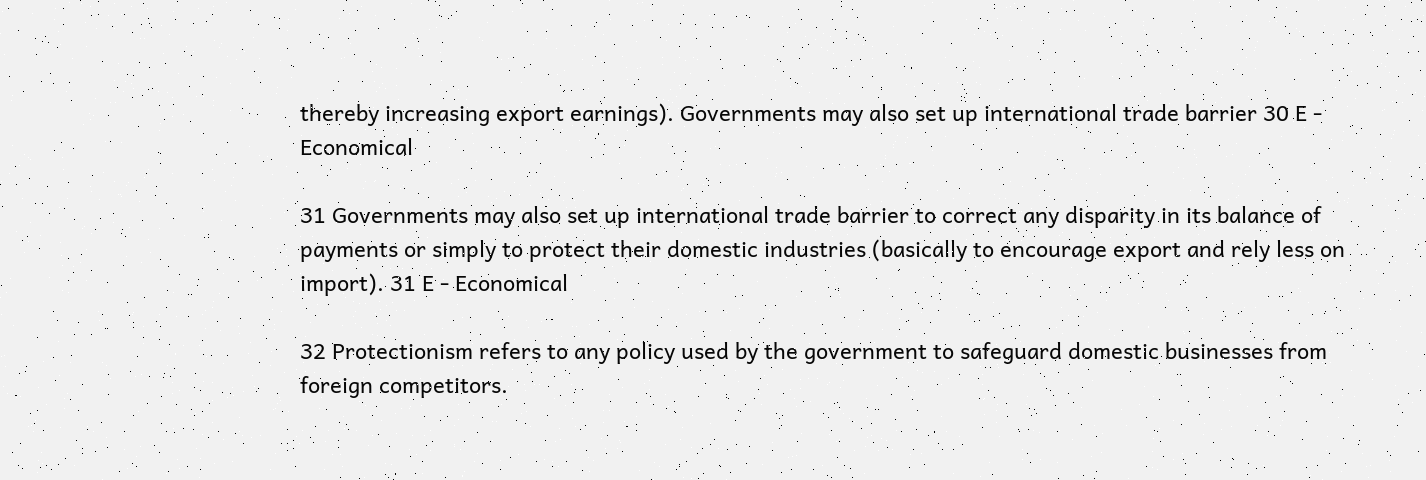thereby increasing export earnings). Governments may also set up international trade barrier 30 E - Economical

31 Governments may also set up international trade barrier to correct any disparity in its balance of payments or simply to protect their domestic industries (basically to encourage export and rely less on import). 31 E - Economical

32 Protectionism refers to any policy used by the government to safeguard domestic businesses from foreign competitors.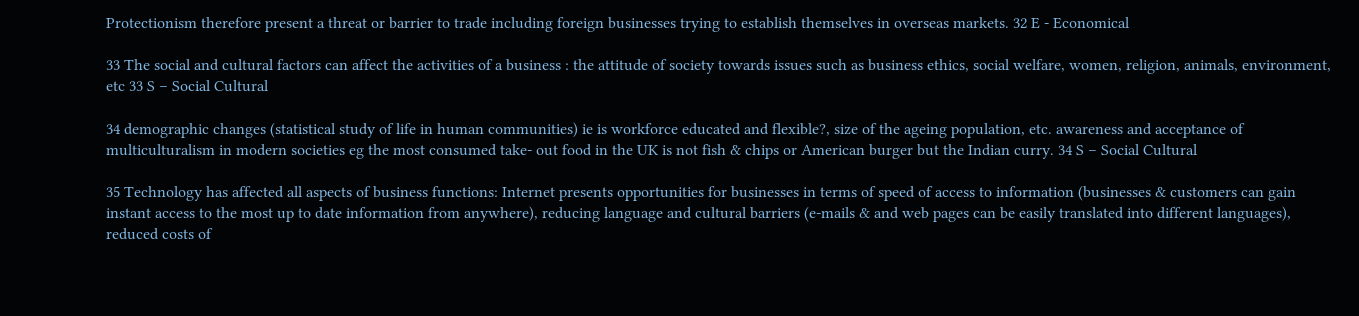Protectionism therefore present a threat or barrier to trade including foreign businesses trying to establish themselves in overseas markets. 32 E - Economical

33 The social and cultural factors can affect the activities of a business : the attitude of society towards issues such as business ethics, social welfare, women, religion, animals, environment, etc 33 S – Social Cultural

34 demographic changes (statistical study of life in human communities) ie is workforce educated and flexible?, size of the ageing population, etc. awareness and acceptance of multiculturalism in modern societies eg the most consumed take- out food in the UK is not fish & chips or American burger but the Indian curry. 34 S – Social Cultural

35 Technology has affected all aspects of business functions: Internet presents opportunities for businesses in terms of speed of access to information (businesses & customers can gain instant access to the most up to date information from anywhere), reducing language and cultural barriers (e-mails & and web pages can be easily translated into different languages), reduced costs of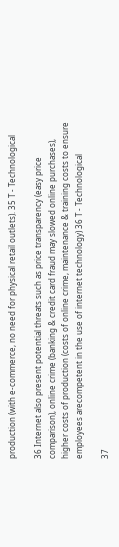production (with e-commerce, no need for physical retail outlets). 35 T - Technological

36 Internet also present potential threats such as price transparency (easy price comparison), online crime (banking & credit card fraud may slowed online purchases), higher costs of production (costs of online crime, maintenance & training costs to ensure employees arecompetent in the use of internet technology) 36 T - Technological

37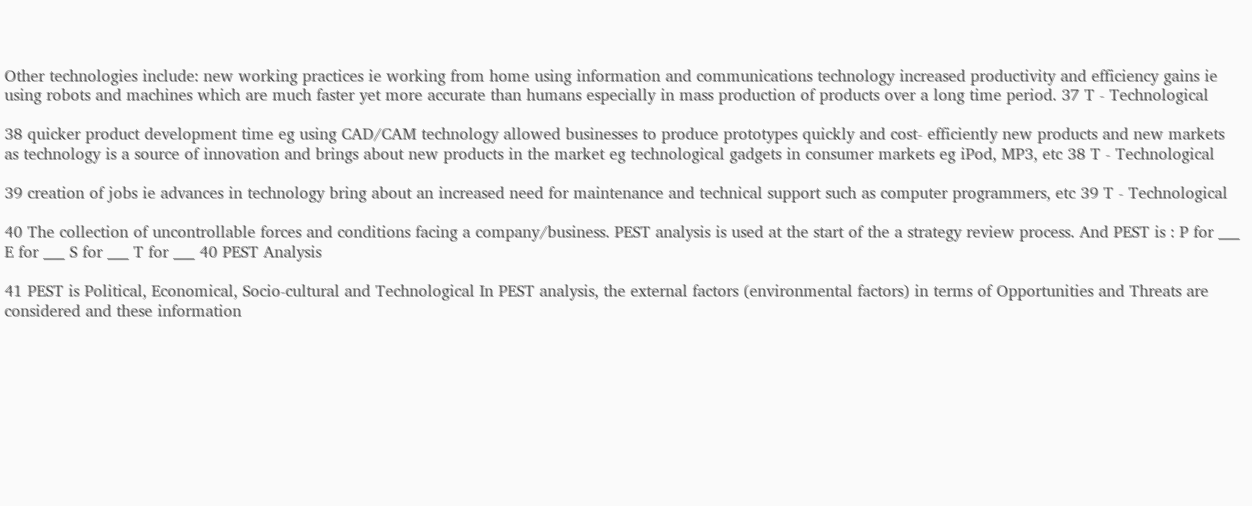Other technologies include: new working practices ie working from home using information and communications technology increased productivity and efficiency gains ie using robots and machines which are much faster yet more accurate than humans especially in mass production of products over a long time period. 37 T - Technological

38 quicker product development time eg using CAD/CAM technology allowed businesses to produce prototypes quickly and cost- efficiently new products and new markets as technology is a source of innovation and brings about new products in the market eg technological gadgets in consumer markets eg iPod, MP3, etc 38 T - Technological

39 creation of jobs ie advances in technology bring about an increased need for maintenance and technical support such as computer programmers, etc 39 T - Technological

40 The collection of uncontrollable forces and conditions facing a company/business. PEST analysis is used at the start of the a strategy review process. And PEST is : P for ___ E for ___ S for ___ T for ___ 40 PEST Analysis

41 PEST is Political, Economical, Socio-cultural and Technological In PEST analysis, the external factors (environmental factors) in terms of Opportunities and Threats are considered and these information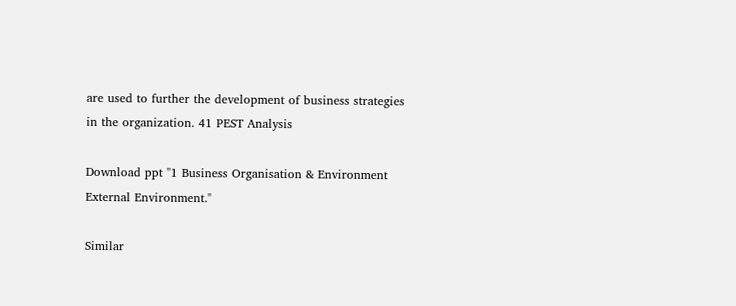are used to further the development of business strategies in the organization. 41 PEST Analysis

Download ppt "1 Business Organisation & Environment External Environment."

Similar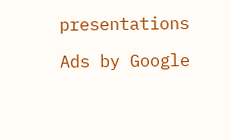presentations

Ads by Google